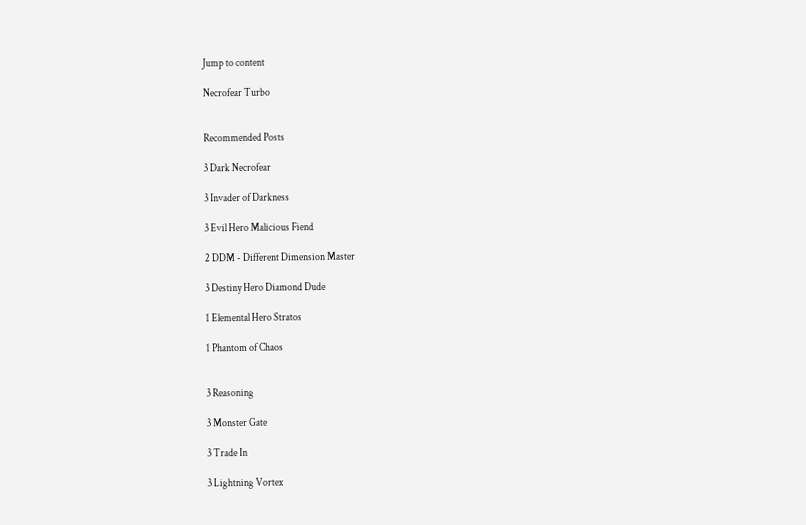Jump to content

Necrofear Turbo


Recommended Posts

3 Dark Necrofear

3 Invader of Darkness

3 Evil Hero Malicious Fiend

2 DDM - Different Dimension Master

3 Destiny Hero Diamond Dude

1 Elemental Hero Stratos

1 Phantom of Chaos


3 Reasoning

3 Monster Gate

3 Trade In

3 Lightning Vortex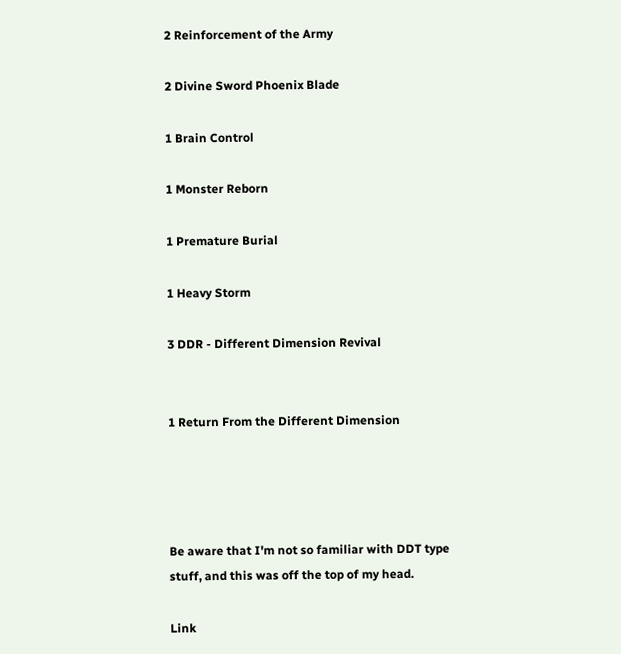2 Reinforcement of the Army

2 Divine Sword Phoenix Blade

1 Brain Control

1 Monster Reborn

1 Premature Burial

1 Heavy Storm

3 DDR - Different Dimension Revival


1 Return From the Different Dimension




Be aware that I'm not so familiar with DDT type stuff, and this was off the top of my head.

Link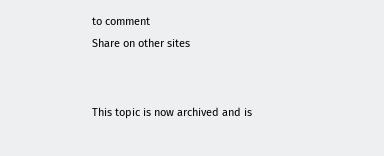to comment
Share on other sites


This topic is now archived and is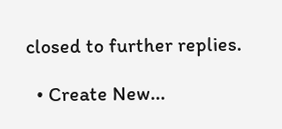closed to further replies.

  • Create New...